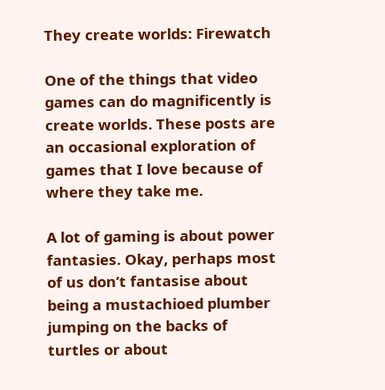They create worlds: Firewatch

One of the things that video games can do magnificently is create worlds. These posts are an occasional exploration of games that I love because of where they take me.

A lot of gaming is about power fantasies. Okay, perhaps most of us don’t fantasise about being a mustachioed plumber jumping on the backs of turtles or about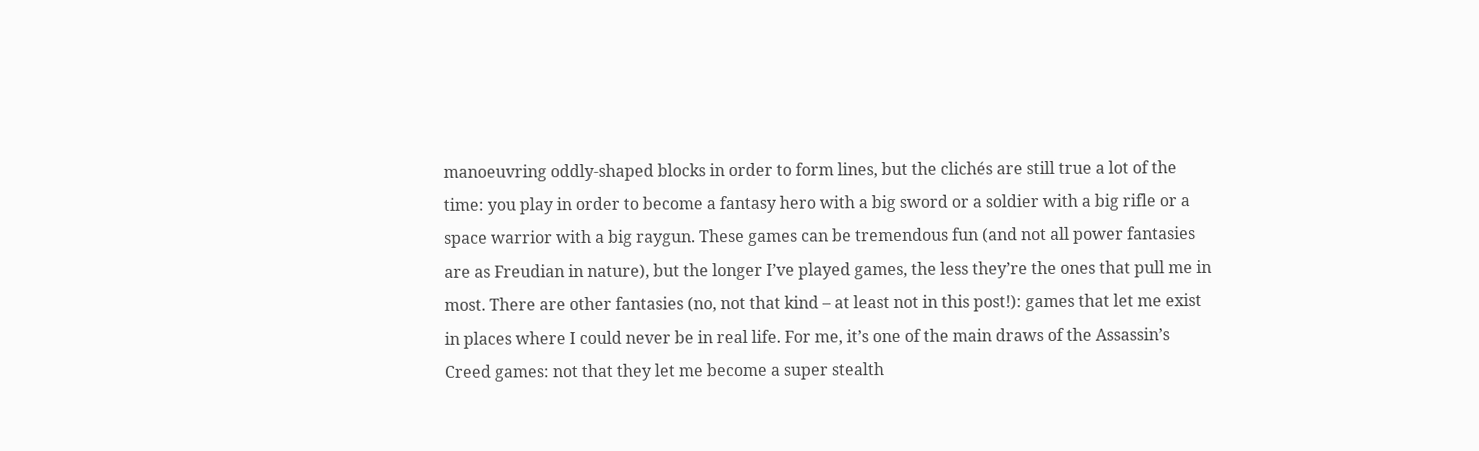manoeuvring oddly-shaped blocks in order to form lines, but the clichés are still true a lot of the time: you play in order to become a fantasy hero with a big sword or a soldier with a big rifle or a space warrior with a big raygun. These games can be tremendous fun (and not all power fantasies are as Freudian in nature), but the longer I’ve played games, the less they’re the ones that pull me in most. There are other fantasies (no, not that kind – at least not in this post!): games that let me exist in places where I could never be in real life. For me, it’s one of the main draws of the Assassin’s Creed games: not that they let me become a super stealth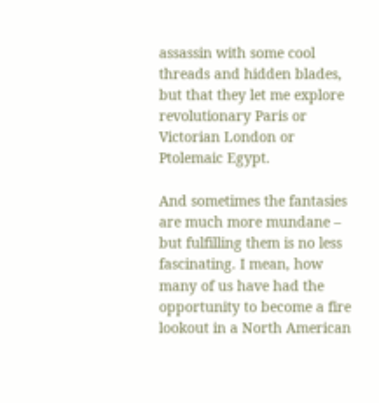assassin with some cool threads and hidden blades, but that they let me explore revolutionary Paris or Victorian London or Ptolemaic Egypt.

And sometimes the fantasies are much more mundane – but fulfilling them is no less fascinating. I mean, how many of us have had the opportunity to become a fire lookout in a North American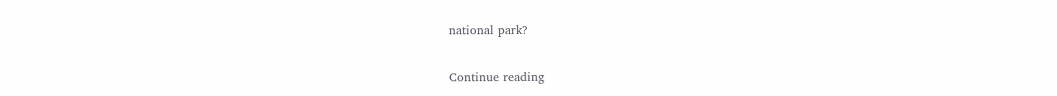national park?

Continue reading